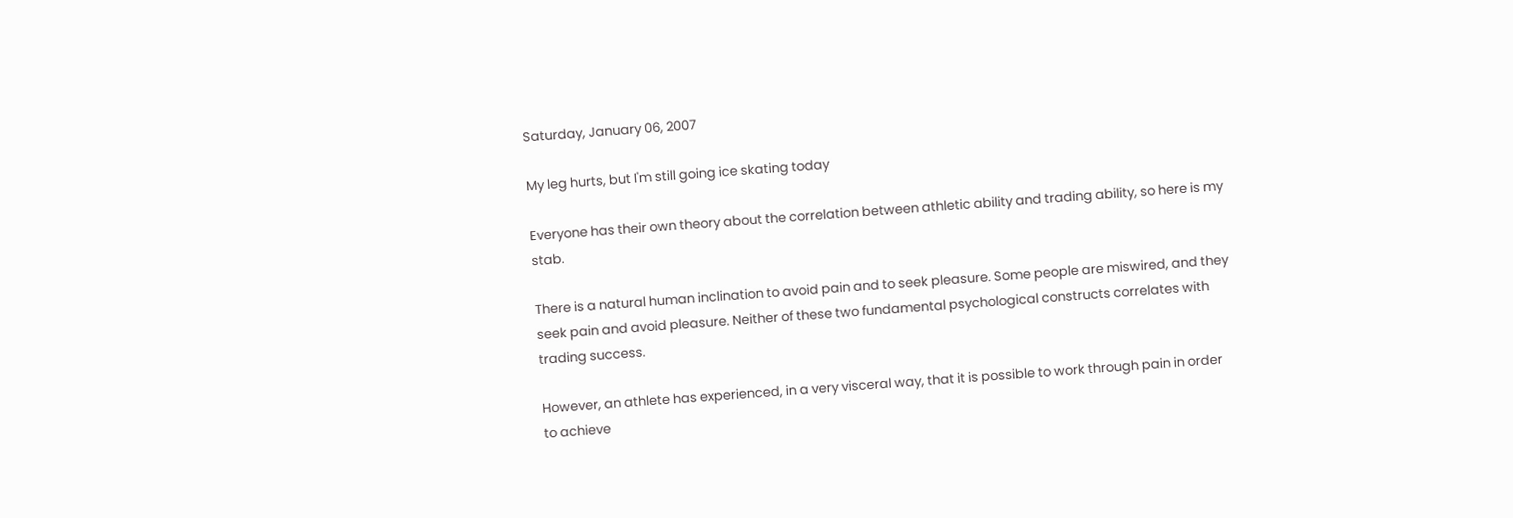Saturday, January 06, 2007

My leg hurts, but I'm still going ice skating today

Everyone has their own theory about the correlation between athletic ability and trading ability, so here is my stab.

There is a natural human inclination to avoid pain and to seek pleasure. Some people are miswired, and they seek pain and avoid pleasure. Neither of these two fundamental psychological constructs correlates with trading success.

However, an athlete has experienced, in a very visceral way, that it is possible to work through pain in order to achieve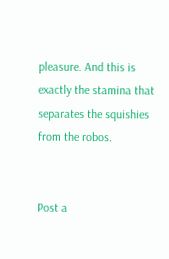pleasure. And this is exactly the stamina that separates the squishies from the robos.


Post a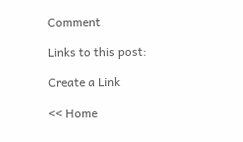Comment

Links to this post:

Create a Link

<< Home